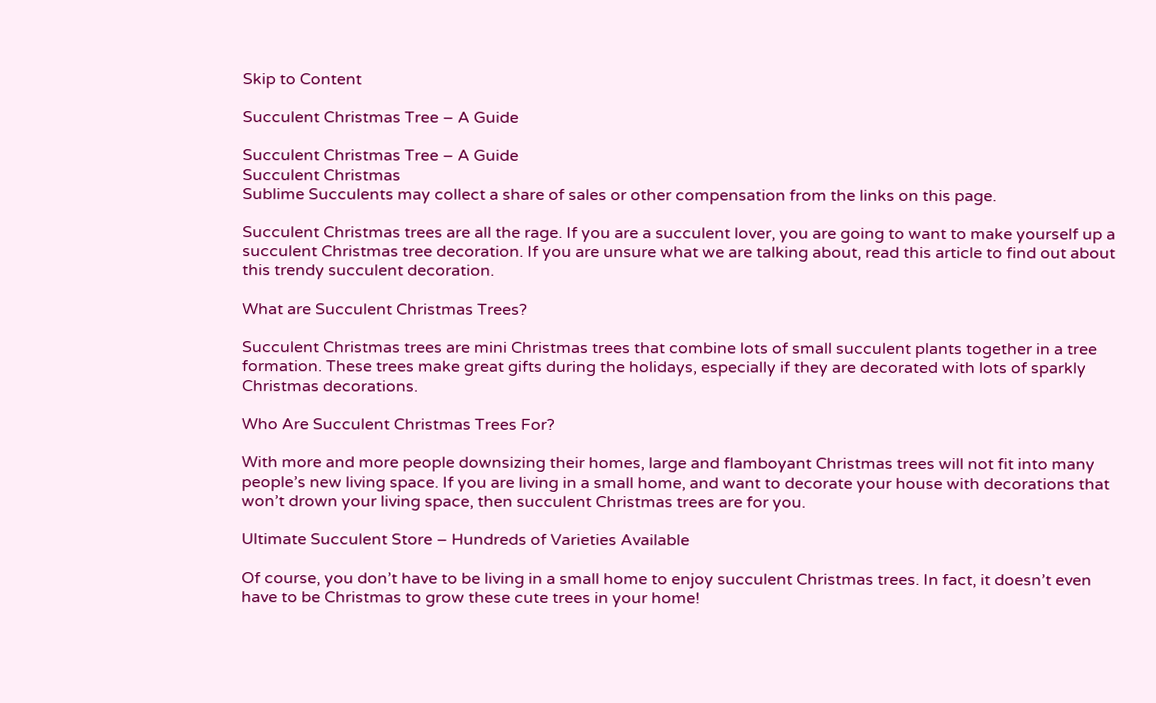Skip to Content

Succulent Christmas Tree – A Guide

Succulent Christmas Tree – A Guide
Succulent Christmas
Sublime Succulents may collect a share of sales or other compensation from the links on this page.

Succulent Christmas trees are all the rage. If you are a succulent lover, you are going to want to make yourself up a succulent Christmas tree decoration. If you are unsure what we are talking about, read this article to find out about this trendy succulent decoration.

What are Succulent Christmas Trees?

Succulent Christmas trees are mini Christmas trees that combine lots of small succulent plants together in a tree formation. These trees make great gifts during the holidays, especially if they are decorated with lots of sparkly Christmas decorations.

Who Are Succulent Christmas Trees For?

With more and more people downsizing their homes, large and flamboyant Christmas trees will not fit into many people’s new living space. If you are living in a small home, and want to decorate your house with decorations that won’t drown your living space, then succulent Christmas trees are for you.

Ultimate Succulent Store – Hundreds of Varieties Available

Of course, you don’t have to be living in a small home to enjoy succulent Christmas trees. In fact, it doesn’t even have to be Christmas to grow these cute trees in your home!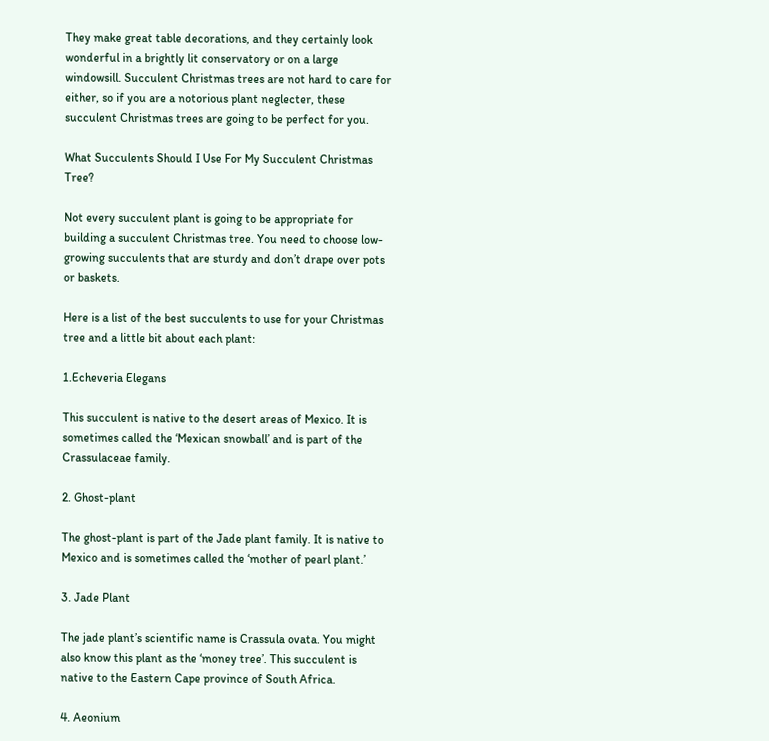They make great table decorations, and they certainly look wonderful in a brightly lit conservatory or on a large windowsill. Succulent Christmas trees are not hard to care for either, so if you are a notorious plant neglecter, these succulent Christmas trees are going to be perfect for you.

What Succulents Should I Use For My Succulent Christmas Tree?

Not every succulent plant is going to be appropriate for building a succulent Christmas tree. You need to choose low-growing succulents that are sturdy and don’t drape over pots or baskets.

Here is a list of the best succulents to use for your Christmas tree and a little bit about each plant:

1.Echeveria Elegans

This succulent is native to the desert areas of Mexico. It is sometimes called the ‘Mexican snowball’ and is part of the Crassulaceae family.

2. Ghost-plant

The ghost-plant is part of the Jade plant family. It is native to Mexico and is sometimes called the ‘mother of pearl plant.’

3. Jade Plant

The jade plant’s scientific name is Crassula ovata. You might also know this plant as the ‘money tree’. This succulent is native to the Eastern Cape province of South Africa.

4. Aeonium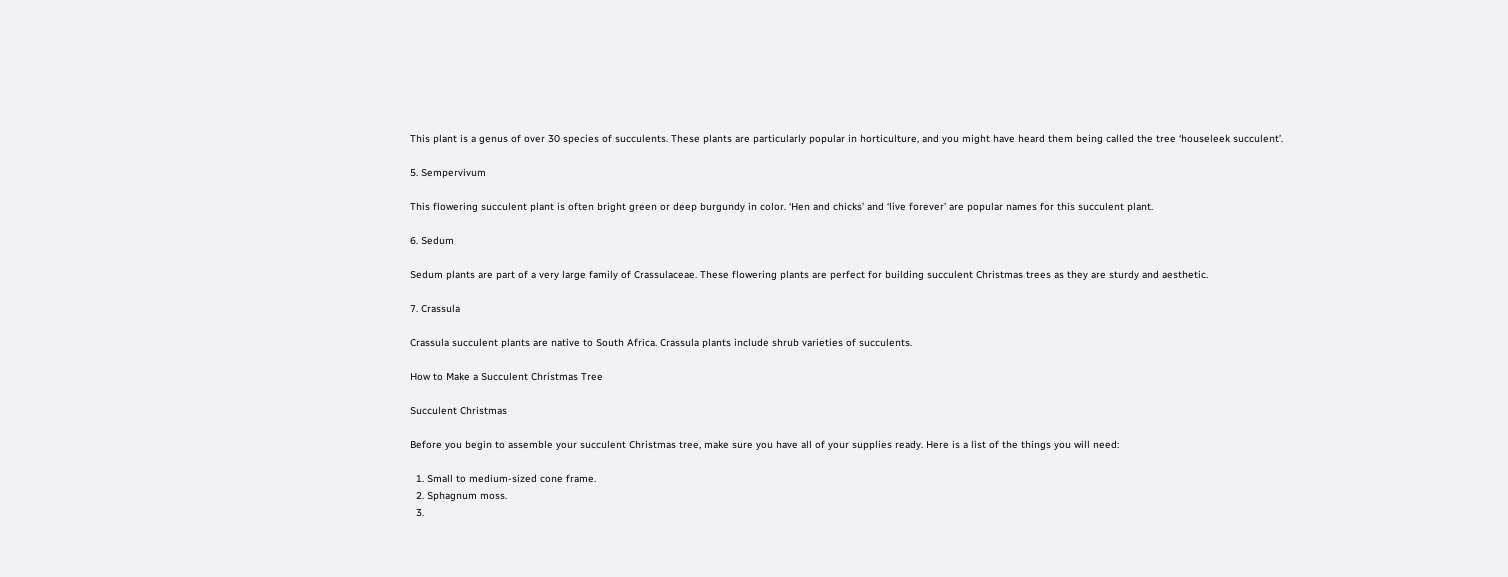This plant is a genus of over 30 species of succulents. These plants are particularly popular in horticulture, and you might have heard them being called the tree ‘houseleek succulent’.

5. Sempervivum

This flowering succulent plant is often bright green or deep burgundy in color. ‘Hen and chicks’ and ‘live forever’ are popular names for this succulent plant.

6. Sedum

Sedum plants are part of a very large family of Crassulaceae. These flowering plants are perfect for building succulent Christmas trees as they are sturdy and aesthetic.

7. Crassula

Crassula succulent plants are native to South Africa. Crassula plants include shrub varieties of succulents.

How to Make a Succulent Christmas Tree

Succulent Christmas

Before you begin to assemble your succulent Christmas tree, make sure you have all of your supplies ready. Here is a list of the things you will need:

  1. Small to medium-sized cone frame.
  2. Sphagnum moss.
  3.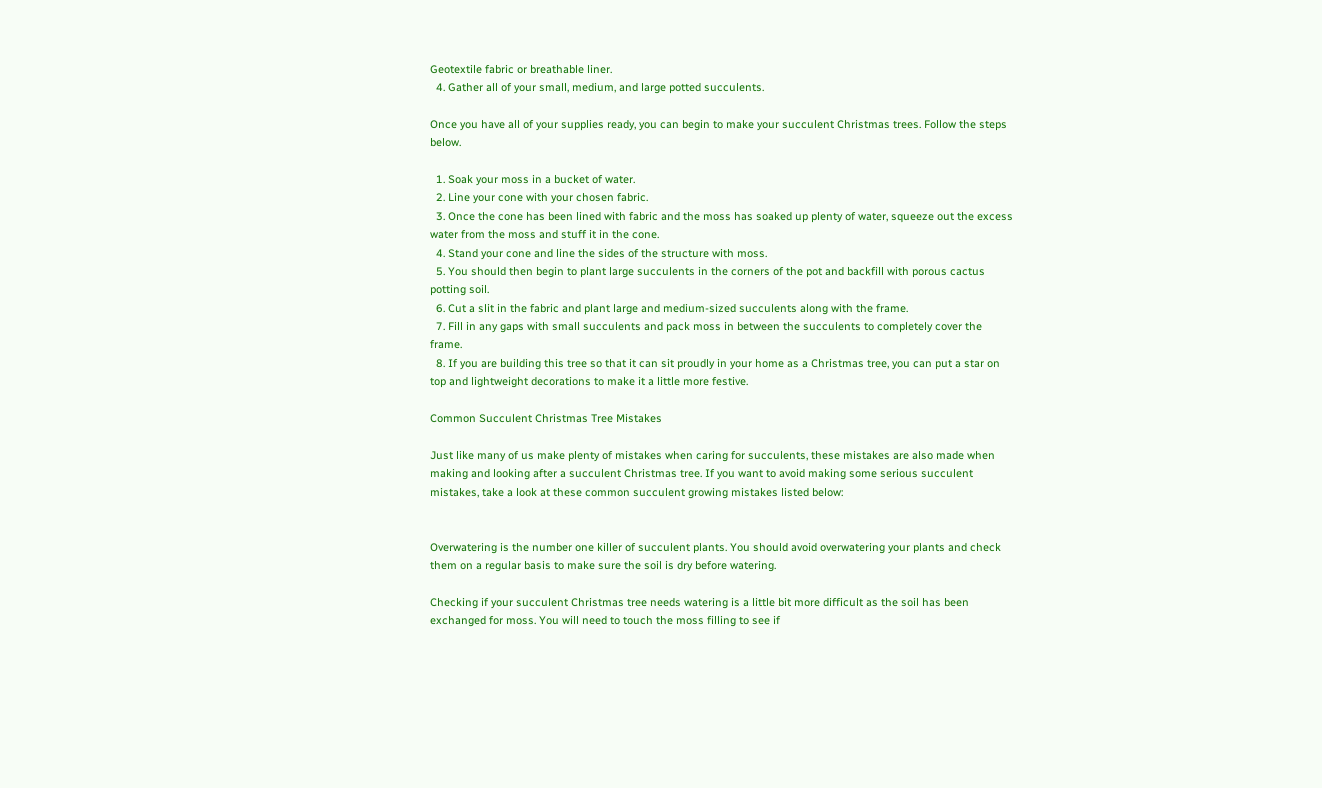Geotextile fabric or breathable liner.
  4. Gather all of your small, medium, and large potted succulents.

Once you have all of your supplies ready, you can begin to make your succulent Christmas trees. Follow the steps below.

  1. Soak your moss in a bucket of water.
  2. Line your cone with your chosen fabric.
  3. Once the cone has been lined with fabric and the moss has soaked up plenty of water, squeeze out the excess water from the moss and stuff it in the cone.
  4. Stand your cone and line the sides of the structure with moss.
  5. You should then begin to plant large succulents in the corners of the pot and backfill with porous cactus potting soil.
  6. Cut a slit in the fabric and plant large and medium-sized succulents along with the frame.
  7. Fill in any gaps with small succulents and pack moss in between the succulents to completely cover the frame.
  8. If you are building this tree so that it can sit proudly in your home as a Christmas tree, you can put a star on top and lightweight decorations to make it a little more festive.

Common Succulent Christmas Tree Mistakes

Just like many of us make plenty of mistakes when caring for succulents, these mistakes are also made when making and looking after a succulent Christmas tree. If you want to avoid making some serious succulent mistakes, take a look at these common succulent growing mistakes listed below:


Overwatering is the number one killer of succulent plants. You should avoid overwatering your plants and check them on a regular basis to make sure the soil is dry before watering.

Checking if your succulent Christmas tree needs watering is a little bit more difficult as the soil has been exchanged for moss. You will need to touch the moss filling to see if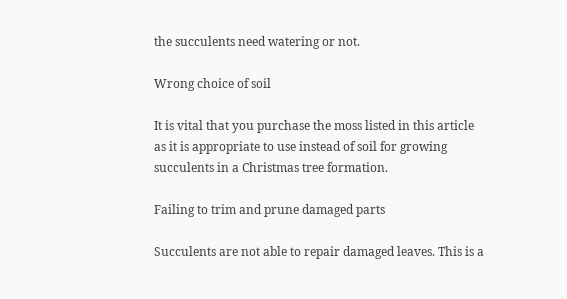the succulents need watering or not.

Wrong choice of soil

It is vital that you purchase the moss listed in this article as it is appropriate to use instead of soil for growing succulents in a Christmas tree formation.

Failing to trim and prune damaged parts

Succulents are not able to repair damaged leaves. This is a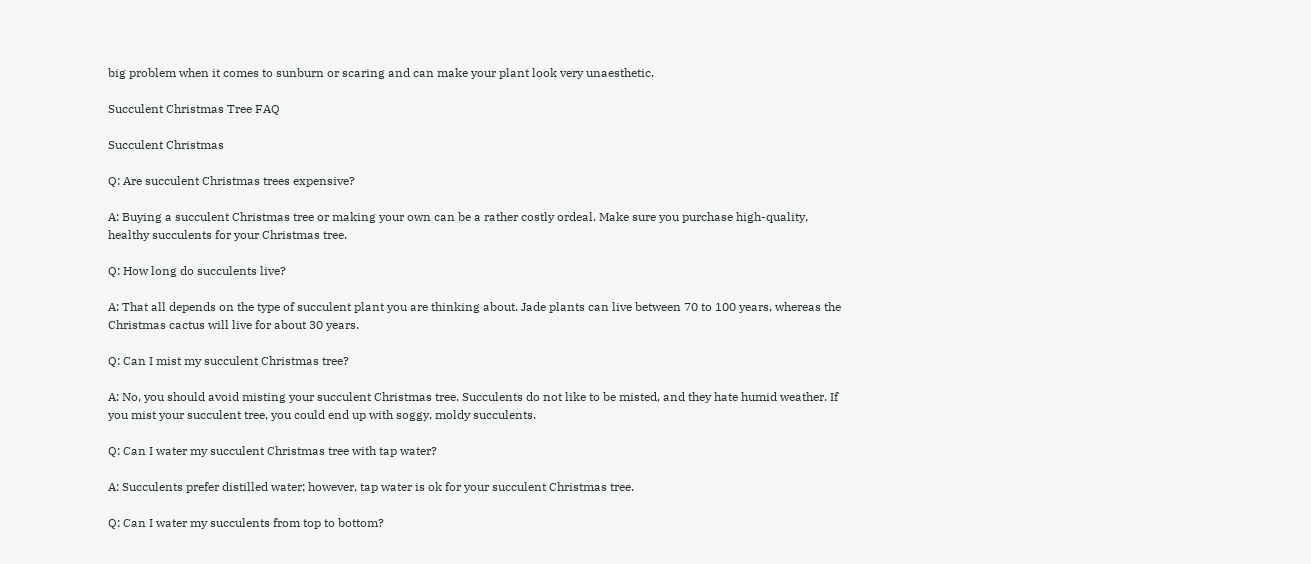big problem when it comes to sunburn or scaring and can make your plant look very unaesthetic.

Succulent Christmas Tree FAQ

Succulent Christmas

Q: Are succulent Christmas trees expensive?

A: Buying a succulent Christmas tree or making your own can be a rather costly ordeal. Make sure you purchase high-quality, healthy succulents for your Christmas tree.

Q: How long do succulents live?

A: That all depends on the type of succulent plant you are thinking about. Jade plants can live between 70 to 100 years, whereas the Christmas cactus will live for about 30 years.

Q: Can I mist my succulent Christmas tree?

A: No, you should avoid misting your succulent Christmas tree. Succulents do not like to be misted, and they hate humid weather. If you mist your succulent tree, you could end up with soggy, moldy succulents.

Q: Can I water my succulent Christmas tree with tap water?

A: Succulents prefer distilled water; however, tap water is ok for your succulent Christmas tree.

Q: Can I water my succulents from top to bottom?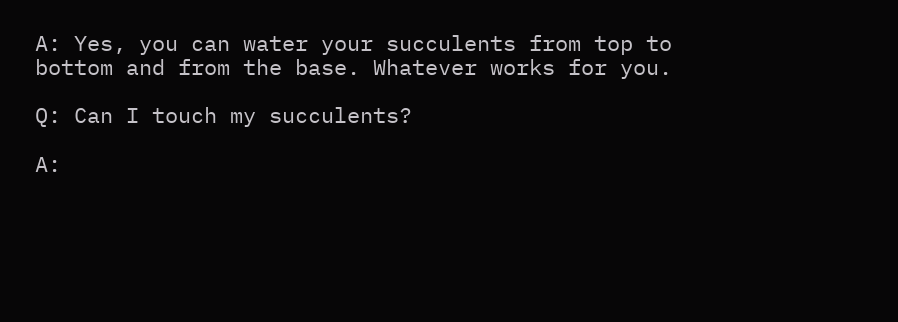A: Yes, you can water your succulents from top to bottom and from the base. Whatever works for you.

Q: Can I touch my succulents?

A: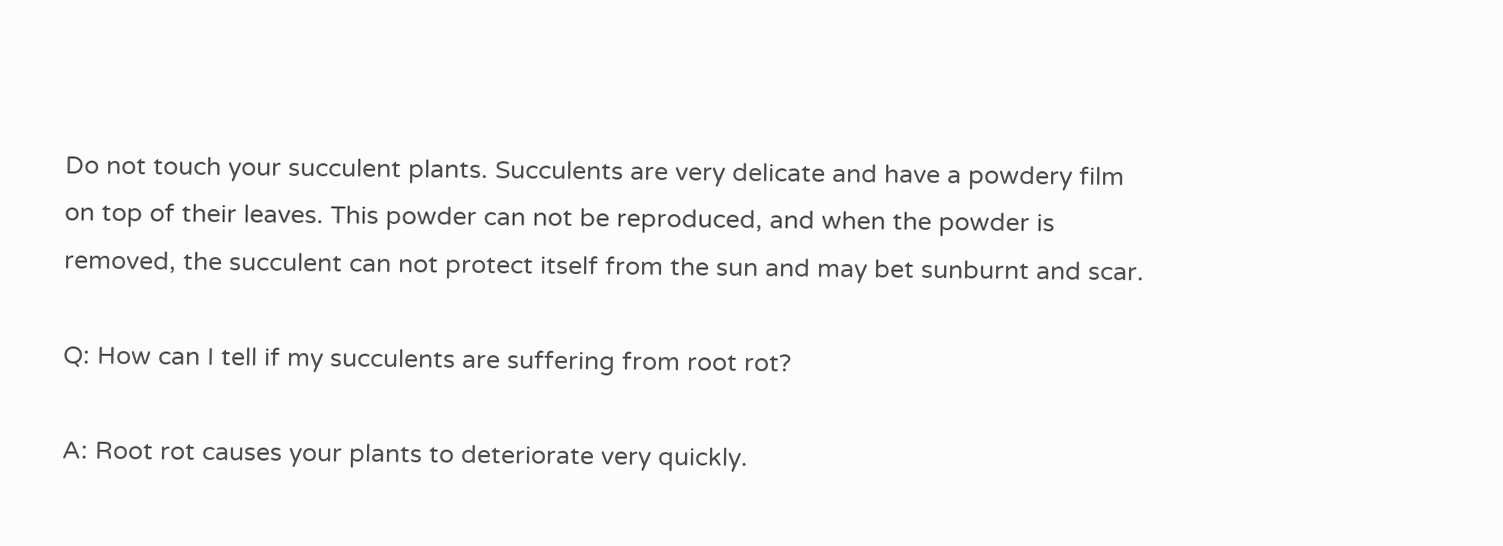Do not touch your succulent plants. Succulents are very delicate and have a powdery film on top of their leaves. This powder can not be reproduced, and when the powder is removed, the succulent can not protect itself from the sun and may bet sunburnt and scar.

Q: How can I tell if my succulents are suffering from root rot?

A: Root rot causes your plants to deteriorate very quickly.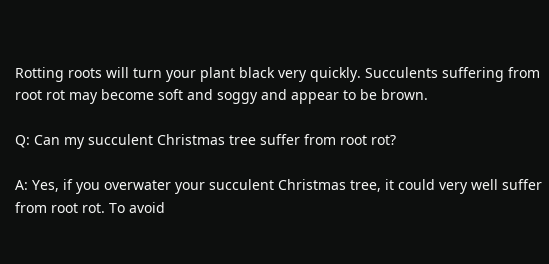Rotting roots will turn your plant black very quickly. Succulents suffering from root rot may become soft and soggy and appear to be brown.

Q: Can my succulent Christmas tree suffer from root rot?

A: Yes, if you overwater your succulent Christmas tree, it could very well suffer from root rot. To avoid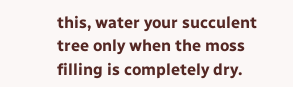this, water your succulent tree only when the moss filling is completely dry.